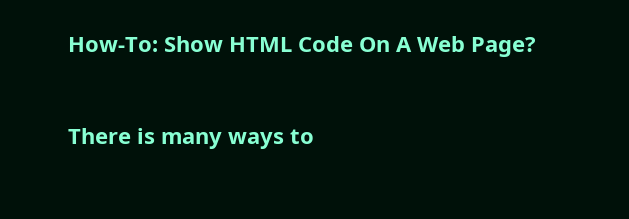How-To: Show HTML Code On A Web Page?


There is many ways to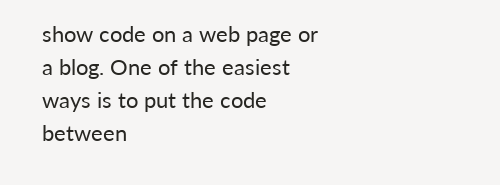show code on a web page or a blog. One of the easiest ways is to put the code between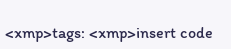<xmp>tags: <xmp>insert code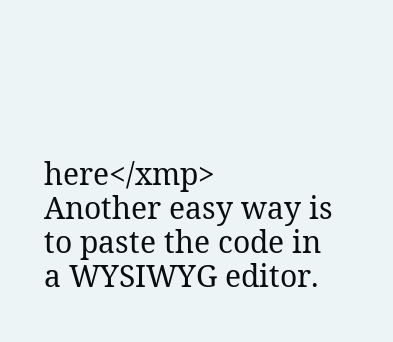here</xmp> Another easy way is to paste the code in a WYSIWYG editor.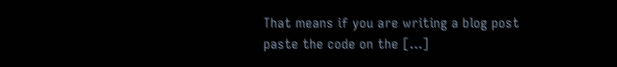That means if you are writing a blog post paste the code on the […]